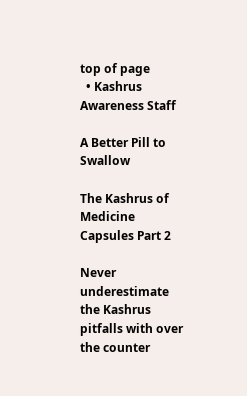top of page
  • Kashrus Awareness Staff

A Better Pill to Swallow

The Kashrus of Medicine Capsules Part 2

Never underestimate the Kashrus pitfalls with over the counter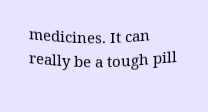medicines. It can really be a tough pill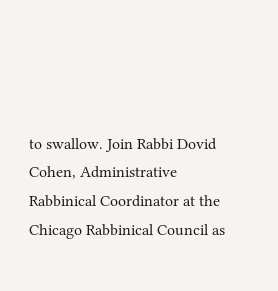to swallow. Join Rabbi Dovid Cohen, Administrative Rabbinical Coordinator at the Chicago Rabbinical Council as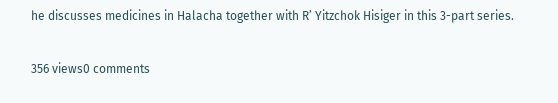he discusses medicines in Halacha together with R’ Yitzchok Hisiger in this 3-part series.

356 views0 comments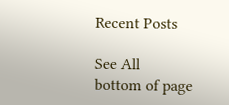Recent Posts

See All
bottom of page